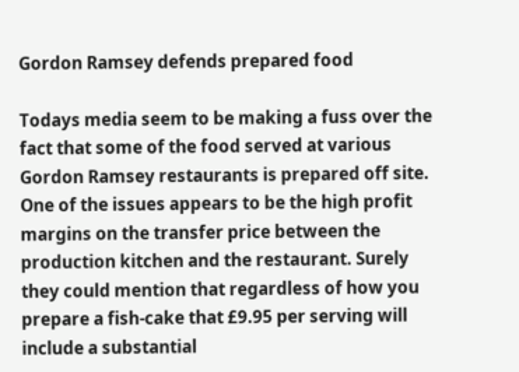Gordon Ramsey defends prepared food

Todays media seem to be making a fuss over the fact that some of the food served at various Gordon Ramsey restaurants is prepared off site.
One of the issues appears to be the high profit margins on the transfer price between the production kitchen and the restaurant. Surely they could mention that regardless of how you prepare a fish-cake that £9.95 per serving will include a substantial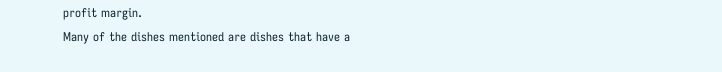profit margin.
Many of the dishes mentioned are dishes that have a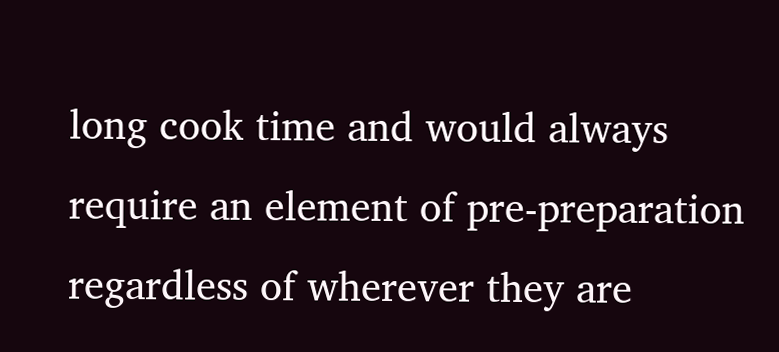long cook time and would always require an element of pre-preparation regardless of wherever they are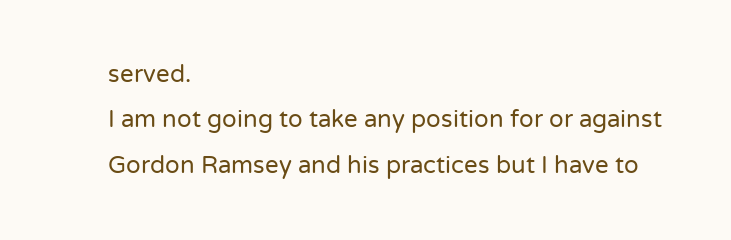served.
I am not going to take any position for or against Gordon Ramsey and his practices but I have to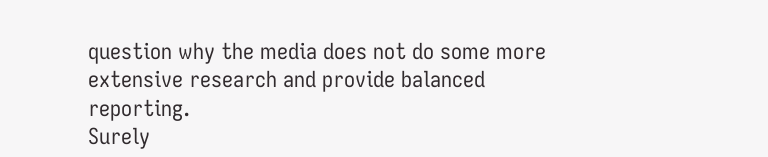question why the media does not do some more extensive research and provide balanced reporting.
Surely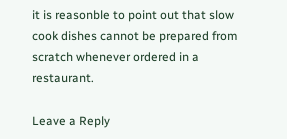it is reasonble to point out that slow cook dishes cannot be prepared from scratch whenever ordered in a restaurant.

Leave a Reply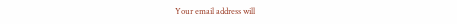Your email address will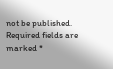not be published. Required fields are marked *